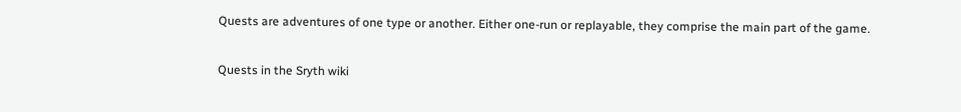Quests are adventures of one type or another. Either one-run or replayable, they comprise the main part of the game.

Quests in the Sryth wiki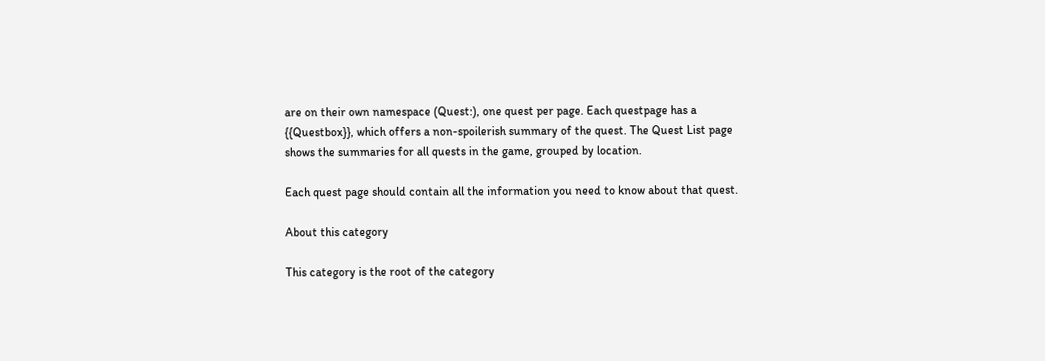are on their own namespace (Quest:), one quest per page. Each questpage has a {{Questbox}}, which offers a non-spoilerish summary of the quest. The Quest List page shows the summaries for all quests in the game, grouped by location.

Each quest page should contain all the information you need to know about that quest.

About this category

This category is the root of the category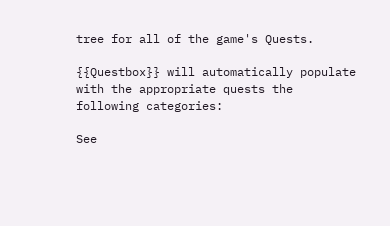tree for all of the game's Quests.

{{Questbox}} will automatically populate with the appropriate quests the following categories:

See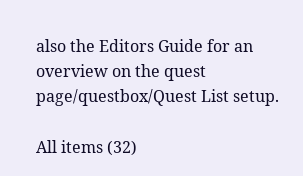also the Editors Guide for an overview on the quest page/questbox/Quest List setup.

All items (32)